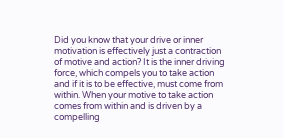Did you know that your drive or inner motivation is effectively just a contraction of motive and action? It is the inner driving force, which compels you to take action and if it is to be effective, must come from within. When your motive to take action comes from within and is driven by a compelling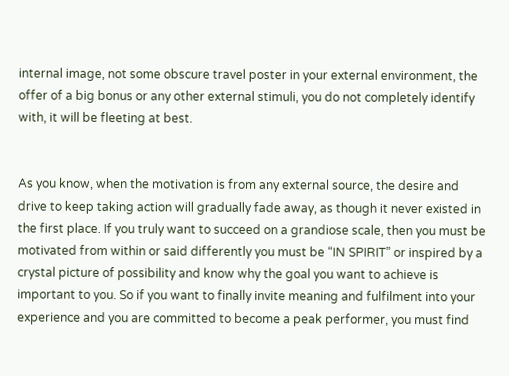internal image, not some obscure travel poster in your external environment, the offer of a big bonus or any other external stimuli, you do not completely identify with, it will be fleeting at best.


As you know, when the motivation is from any external source, the desire and drive to keep taking action will gradually fade away, as though it never existed in the first place. If you truly want to succeed on a grandiose scale, then you must be motivated from within or said differently you must be “IN SPIRIT” or inspired by a crystal picture of possibility and know why the goal you want to achieve is important to you. So if you want to finally invite meaning and fulfilment into your experience and you are committed to become a peak performer, you must find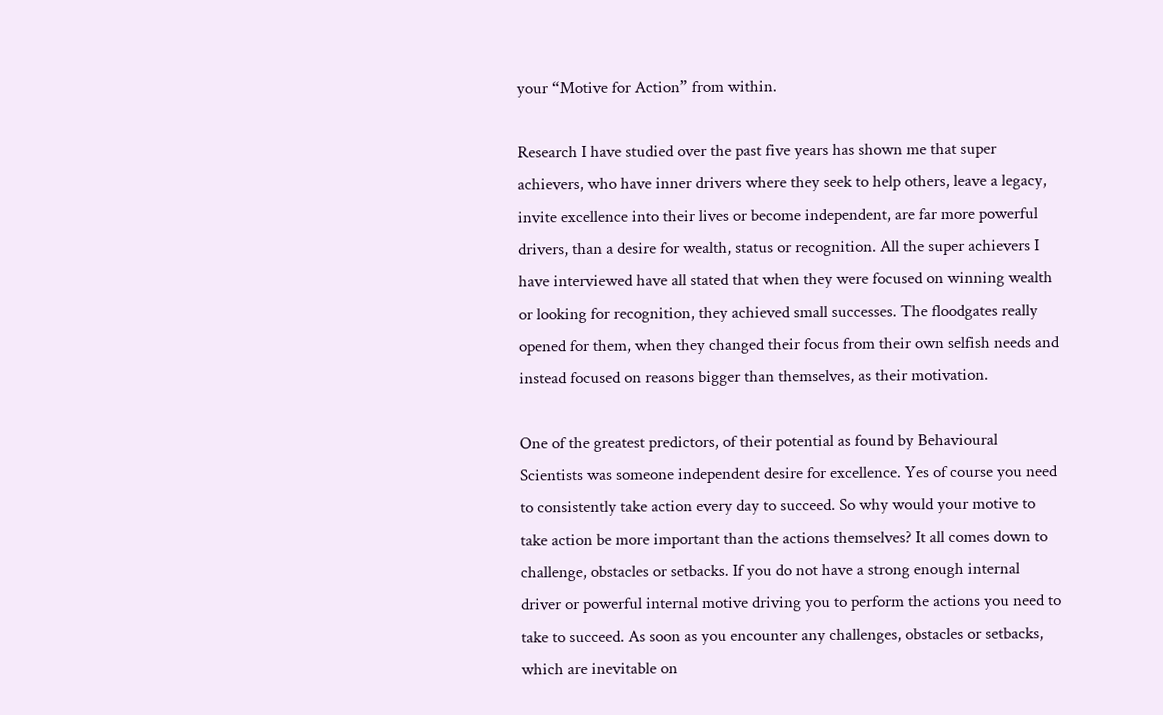your “Motive for Action” from within.

Research I have studied over the past five years has shown me that super achievers, who have inner drivers where they seek to help others, leave a legacy, invite excellence into their lives or become independent, are far more powerful drivers, than a desire for wealth, status or recognition. All the super achievers I have interviewed have all stated that when they were focused on winning wealth or looking for recognition, they achieved small successes. The floodgates really opened for them, when they changed their focus from their own selfish needs and instead focused on reasons bigger than themselves, as their motivation.

One of the greatest predictors, of their potential as found by Behavioural Scientists was someone independent desire for excellence. Yes of course you need to consistently take action every day to succeed. So why would your motive to take action be more important than the actions themselves? It all comes down to challenge, obstacles or setbacks. If you do not have a strong enough internal driver or powerful internal motive driving you to perform the actions you need to take to succeed. As soon as you encounter any challenges, obstacles or setbacks, which are inevitable on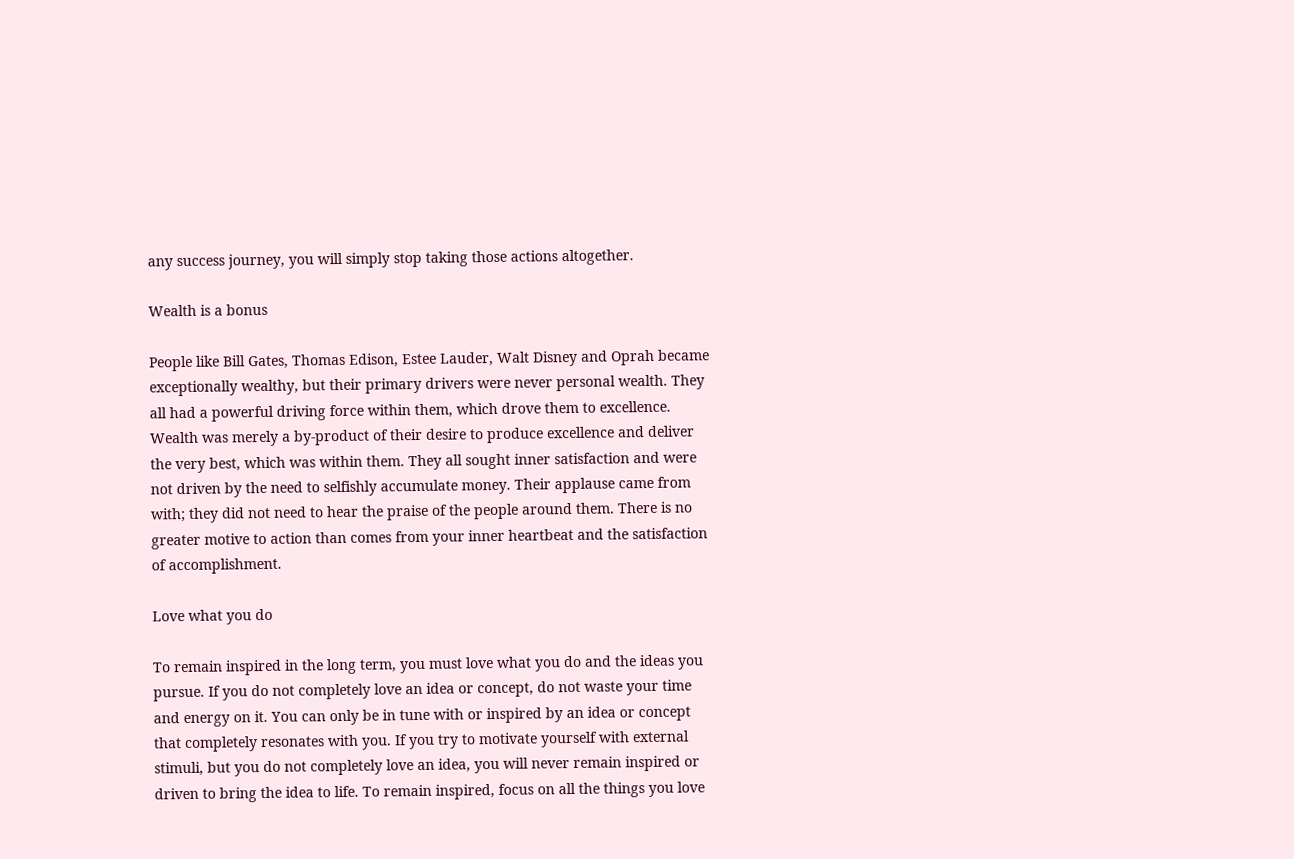any success journey, you will simply stop taking those actions altogether.

Wealth is a bonus

People like Bill Gates, Thomas Edison, Estee Lauder, Walt Disney and Oprah became exceptionally wealthy, but their primary drivers were never personal wealth. They all had a powerful driving force within them, which drove them to excellence. Wealth was merely a by-product of their desire to produce excellence and deliver the very best, which was within them. They all sought inner satisfaction and were not driven by the need to selfishly accumulate money. Their applause came from with; they did not need to hear the praise of the people around them. There is no greater motive to action than comes from your inner heartbeat and the satisfaction of accomplishment.

Love what you do

To remain inspired in the long term, you must love what you do and the ideas you pursue. If you do not completely love an idea or concept, do not waste your time and energy on it. You can only be in tune with or inspired by an idea or concept that completely resonates with you. If you try to motivate yourself with external stimuli, but you do not completely love an idea, you will never remain inspired or driven to bring the idea to life. To remain inspired, focus on all the things you love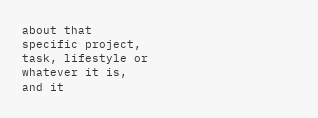about that specific project, task, lifestyle or whatever it is, and it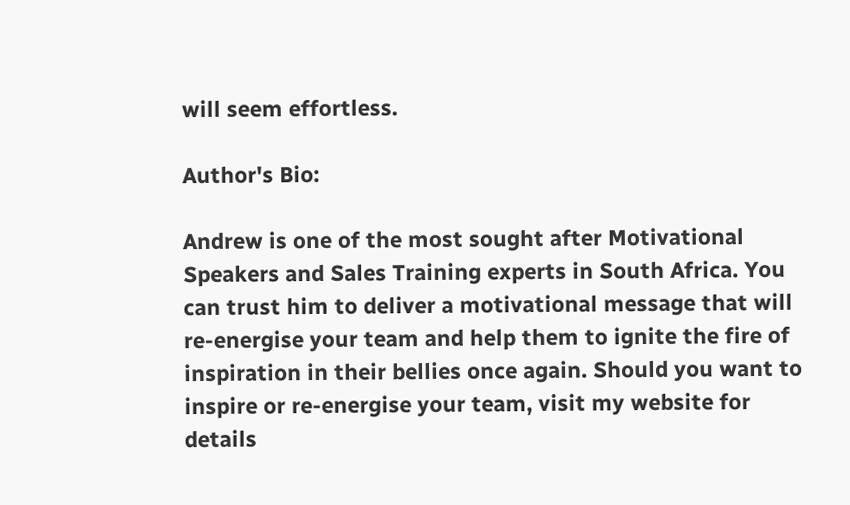will seem effortless.

Author's Bio:

Andrew is one of the most sought after Motivational Speakers and Sales Training experts in South Africa. You can trust him to deliver a motivational message that will re-energise your team and help them to ignite the fire of inspiration in their bellies once again. Should you want to inspire or re-energise your team, visit my website for details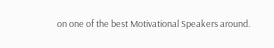on one of the best Motivational Speakers around.